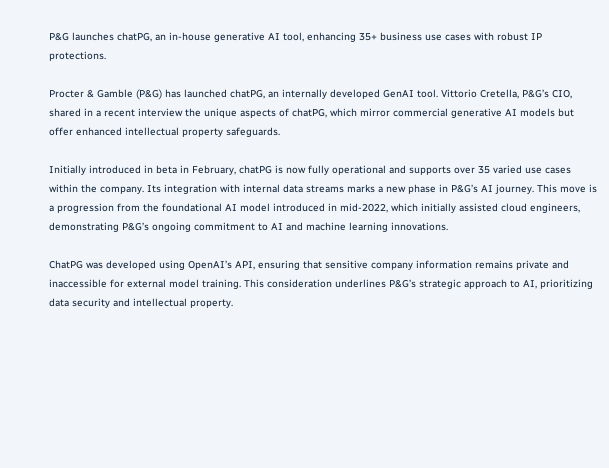P&G launches chatPG, an in-house generative AI tool, enhancing 35+ business use cases with robust IP protections.

Procter & Gamble (P&G) has launched chatPG, an internally developed GenAI tool. Vittorio Cretella, P&G’s CIO, shared in a recent interview the unique aspects of chatPG, which mirror commercial generative AI models but offer enhanced intellectual property safeguards.

Initially introduced in beta in February, chatPG is now fully operational and supports over 35 varied use cases within the company. Its integration with internal data streams marks a new phase in P&G’s AI journey. This move is a progression from the foundational AI model introduced in mid-2022, which initially assisted cloud engineers, demonstrating P&G’s ongoing commitment to AI and machine learning innovations.

ChatPG was developed using OpenAI’s API, ensuring that sensitive company information remains private and inaccessible for external model training. This consideration underlines P&G’s strategic approach to AI, prioritizing data security and intellectual property.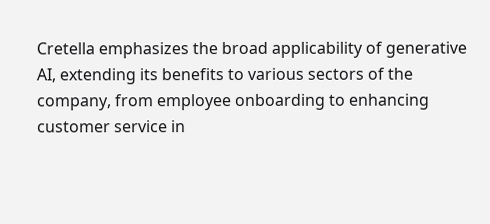Cretella emphasizes the broad applicability of generative AI, extending its benefits to various sectors of the company, from employee onboarding to enhancing customer service in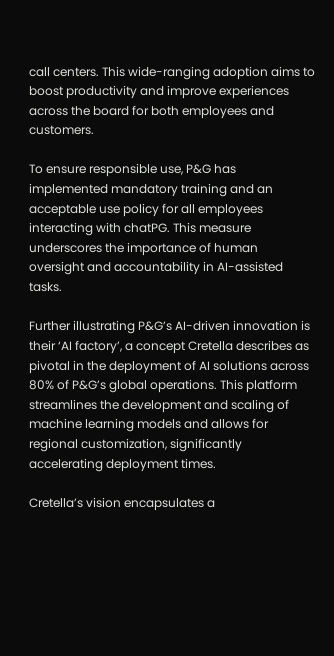call centers. This wide-ranging adoption aims to boost productivity and improve experiences across the board for both employees and customers.

To ensure responsible use, P&G has implemented mandatory training and an acceptable use policy for all employees interacting with chatPG. This measure underscores the importance of human oversight and accountability in AI-assisted tasks.

Further illustrating P&G’s AI-driven innovation is their ‘AI factory’, a concept Cretella describes as pivotal in the deployment of AI solutions across 80% of P&G’s global operations. This platform streamlines the development and scaling of machine learning models and allows for regional customization, significantly accelerating deployment times.

Cretella’s vision encapsulates a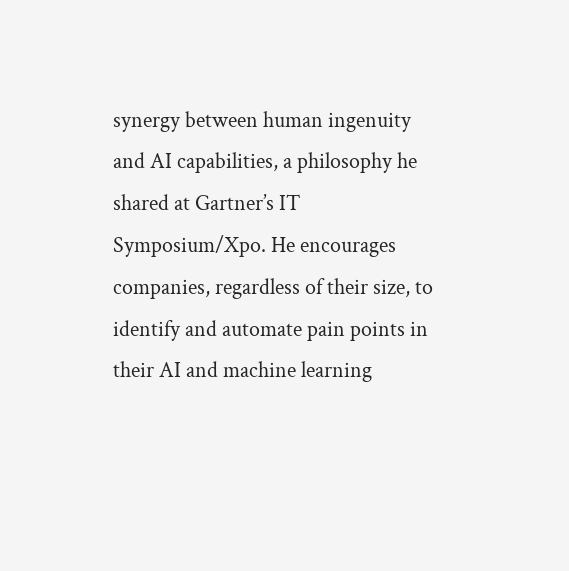synergy between human ingenuity and AI capabilities, a philosophy he shared at Gartner’s IT Symposium/Xpo. He encourages companies, regardless of their size, to identify and automate pain points in their AI and machine learning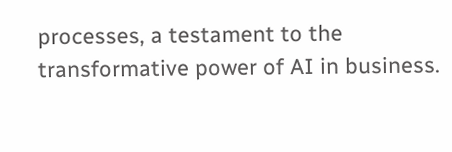processes, a testament to the transformative power of AI in business.